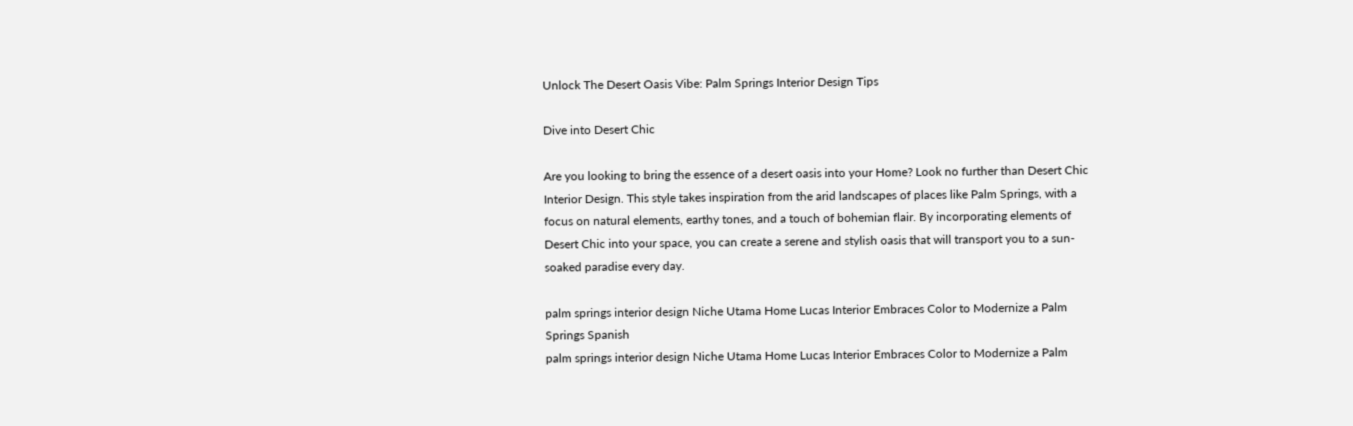Unlock The Desert Oasis Vibe: Palm Springs Interior Design Tips

Dive into Desert Chic

Are you looking to bring the essence of a desert oasis into your Home? Look no further than Desert Chic Interior Design. This style takes inspiration from the arid landscapes of places like Palm Springs, with a focus on natural elements, earthy tones, and a touch of bohemian flair. By incorporating elements of Desert Chic into your space, you can create a serene and stylish oasis that will transport you to a sun-soaked paradise every day.

palm springs interior design Niche Utama Home Lucas Interior Embraces Color to Modernize a Palm Springs Spanish
palm springs interior design Niche Utama Home Lucas Interior Embraces Color to Modernize a Palm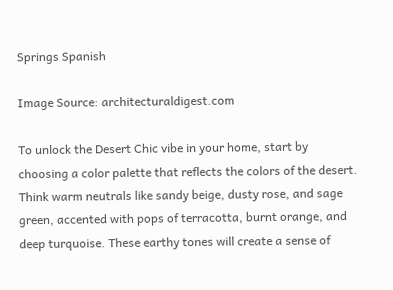Springs Spanish

Image Source: architecturaldigest.com

To unlock the Desert Chic vibe in your home, start by choosing a color palette that reflects the colors of the desert. Think warm neutrals like sandy beige, dusty rose, and sage green, accented with pops of terracotta, burnt orange, and deep turquoise. These earthy tones will create a sense of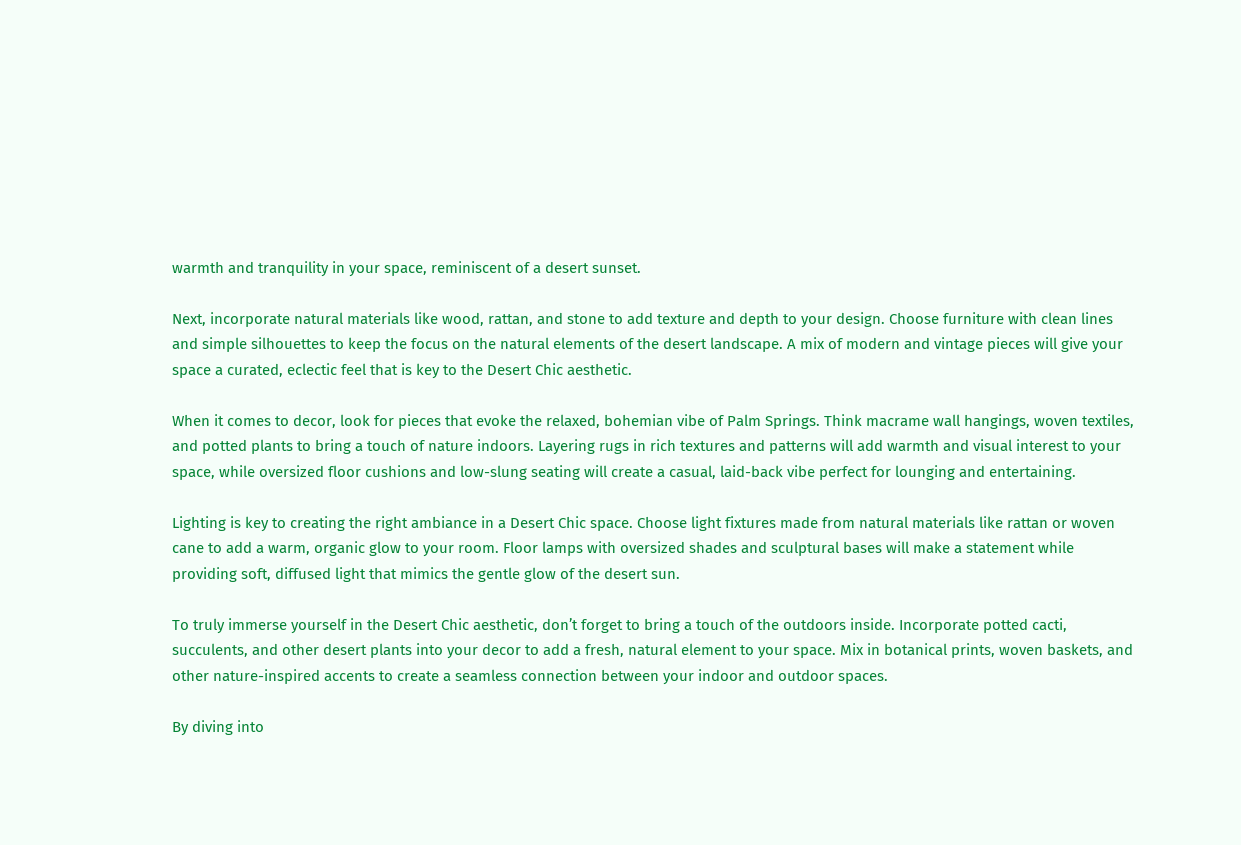warmth and tranquility in your space, reminiscent of a desert sunset.

Next, incorporate natural materials like wood, rattan, and stone to add texture and depth to your design. Choose furniture with clean lines and simple silhouettes to keep the focus on the natural elements of the desert landscape. A mix of modern and vintage pieces will give your space a curated, eclectic feel that is key to the Desert Chic aesthetic.

When it comes to decor, look for pieces that evoke the relaxed, bohemian vibe of Palm Springs. Think macrame wall hangings, woven textiles, and potted plants to bring a touch of nature indoors. Layering rugs in rich textures and patterns will add warmth and visual interest to your space, while oversized floor cushions and low-slung seating will create a casual, laid-back vibe perfect for lounging and entertaining.

Lighting is key to creating the right ambiance in a Desert Chic space. Choose light fixtures made from natural materials like rattan or woven cane to add a warm, organic glow to your room. Floor lamps with oversized shades and sculptural bases will make a statement while providing soft, diffused light that mimics the gentle glow of the desert sun.

To truly immerse yourself in the Desert Chic aesthetic, don’t forget to bring a touch of the outdoors inside. Incorporate potted cacti, succulents, and other desert plants into your decor to add a fresh, natural element to your space. Mix in botanical prints, woven baskets, and other nature-inspired accents to create a seamless connection between your indoor and outdoor spaces.

By diving into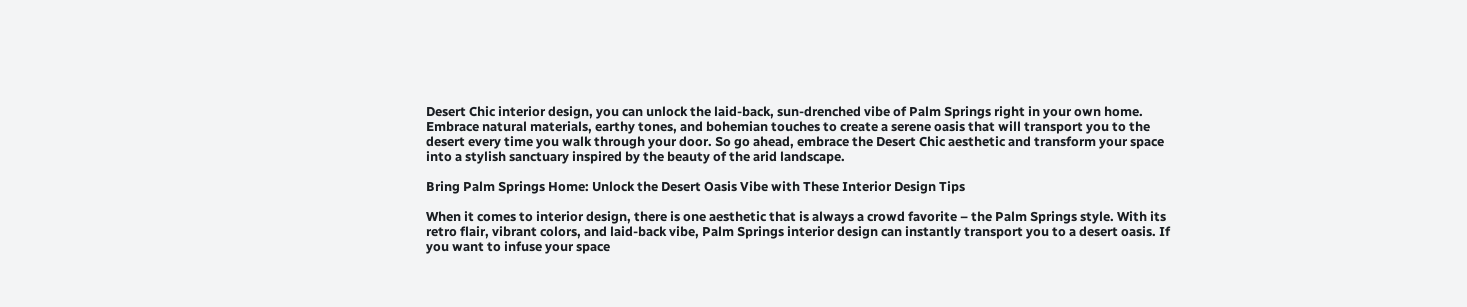Desert Chic interior design, you can unlock the laid-back, sun-drenched vibe of Palm Springs right in your own home. Embrace natural materials, earthy tones, and bohemian touches to create a serene oasis that will transport you to the desert every time you walk through your door. So go ahead, embrace the Desert Chic aesthetic and transform your space into a stylish sanctuary inspired by the beauty of the arid landscape.

Bring Palm Springs Home: Unlock the Desert Oasis Vibe with These Interior Design Tips

When it comes to interior design, there is one aesthetic that is always a crowd favorite – the Palm Springs style. With its retro flair, vibrant colors, and laid-back vibe, Palm Springs interior design can instantly transport you to a desert oasis. If you want to infuse your space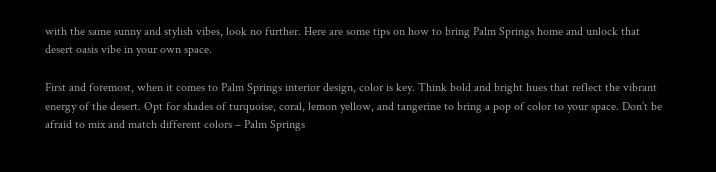with the same sunny and stylish vibes, look no further. Here are some tips on how to bring Palm Springs home and unlock that desert oasis vibe in your own space.

First and foremost, when it comes to Palm Springs interior design, color is key. Think bold and bright hues that reflect the vibrant energy of the desert. Opt for shades of turquoise, coral, lemon yellow, and tangerine to bring a pop of color to your space. Don’t be afraid to mix and match different colors – Palm Springs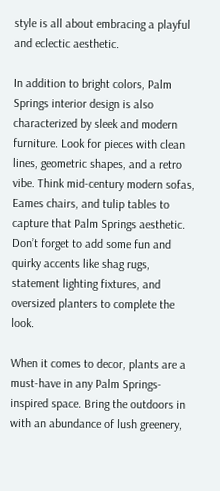style is all about embracing a playful and eclectic aesthetic.

In addition to bright colors, Palm Springs interior design is also characterized by sleek and modern furniture. Look for pieces with clean lines, geometric shapes, and a retro vibe. Think mid-century modern sofas, Eames chairs, and tulip tables to capture that Palm Springs aesthetic. Don’t forget to add some fun and quirky accents like shag rugs, statement lighting fixtures, and oversized planters to complete the look.

When it comes to decor, plants are a must-have in any Palm Springs-inspired space. Bring the outdoors in with an abundance of lush greenery,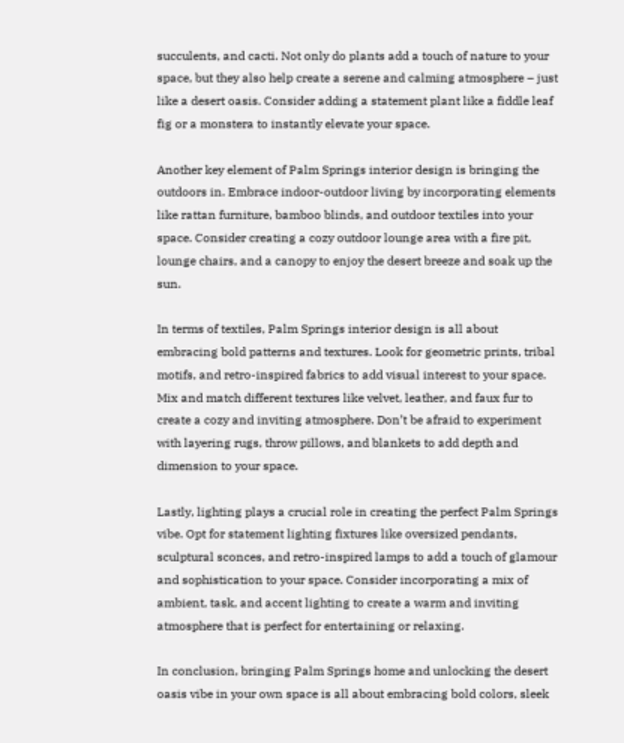succulents, and cacti. Not only do plants add a touch of nature to your space, but they also help create a serene and calming atmosphere – just like a desert oasis. Consider adding a statement plant like a fiddle leaf fig or a monstera to instantly elevate your space.

Another key element of Palm Springs interior design is bringing the outdoors in. Embrace indoor-outdoor living by incorporating elements like rattan furniture, bamboo blinds, and outdoor textiles into your space. Consider creating a cozy outdoor lounge area with a fire pit, lounge chairs, and a canopy to enjoy the desert breeze and soak up the sun.

In terms of textiles, Palm Springs interior design is all about embracing bold patterns and textures. Look for geometric prints, tribal motifs, and retro-inspired fabrics to add visual interest to your space. Mix and match different textures like velvet, leather, and faux fur to create a cozy and inviting atmosphere. Don’t be afraid to experiment with layering rugs, throw pillows, and blankets to add depth and dimension to your space.

Lastly, lighting plays a crucial role in creating the perfect Palm Springs vibe. Opt for statement lighting fixtures like oversized pendants, sculptural sconces, and retro-inspired lamps to add a touch of glamour and sophistication to your space. Consider incorporating a mix of ambient, task, and accent lighting to create a warm and inviting atmosphere that is perfect for entertaining or relaxing.

In conclusion, bringing Palm Springs home and unlocking the desert oasis vibe in your own space is all about embracing bold colors, sleek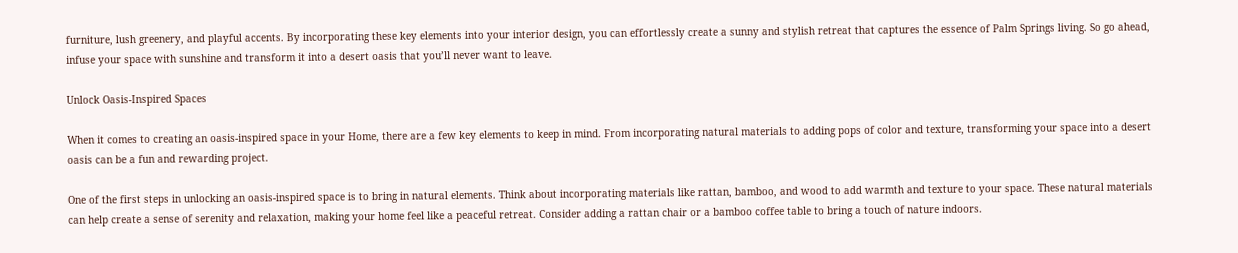furniture, lush greenery, and playful accents. By incorporating these key elements into your interior design, you can effortlessly create a sunny and stylish retreat that captures the essence of Palm Springs living. So go ahead, infuse your space with sunshine and transform it into a desert oasis that you’ll never want to leave.

Unlock Oasis-Inspired Spaces

When it comes to creating an oasis-inspired space in your Home, there are a few key elements to keep in mind. From incorporating natural materials to adding pops of color and texture, transforming your space into a desert oasis can be a fun and rewarding project.

One of the first steps in unlocking an oasis-inspired space is to bring in natural elements. Think about incorporating materials like rattan, bamboo, and wood to add warmth and texture to your space. These natural materials can help create a sense of serenity and relaxation, making your home feel like a peaceful retreat. Consider adding a rattan chair or a bamboo coffee table to bring a touch of nature indoors.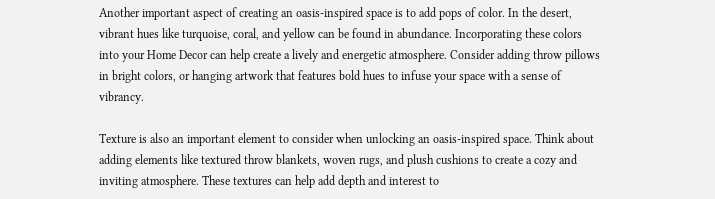Another important aspect of creating an oasis-inspired space is to add pops of color. In the desert, vibrant hues like turquoise, coral, and yellow can be found in abundance. Incorporating these colors into your Home Decor can help create a lively and energetic atmosphere. Consider adding throw pillows in bright colors, or hanging artwork that features bold hues to infuse your space with a sense of vibrancy.

Texture is also an important element to consider when unlocking an oasis-inspired space. Think about adding elements like textured throw blankets, woven rugs, and plush cushions to create a cozy and inviting atmosphere. These textures can help add depth and interest to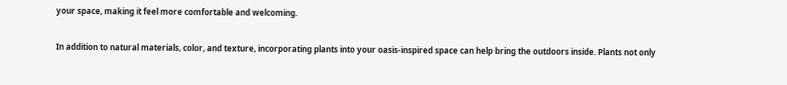your space, making it feel more comfortable and welcoming.

In addition to natural materials, color, and texture, incorporating plants into your oasis-inspired space can help bring the outdoors inside. Plants not only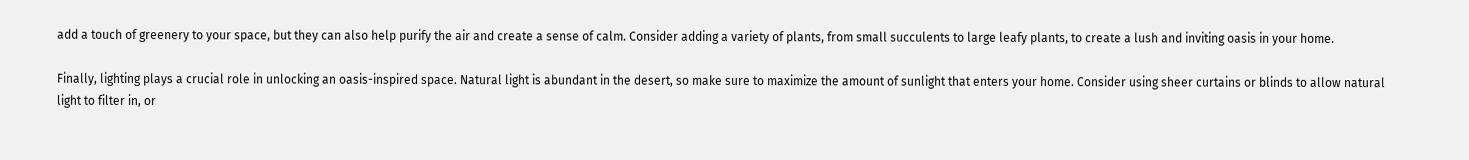add a touch of greenery to your space, but they can also help purify the air and create a sense of calm. Consider adding a variety of plants, from small succulents to large leafy plants, to create a lush and inviting oasis in your home.

Finally, lighting plays a crucial role in unlocking an oasis-inspired space. Natural light is abundant in the desert, so make sure to maximize the amount of sunlight that enters your home. Consider using sheer curtains or blinds to allow natural light to filter in, or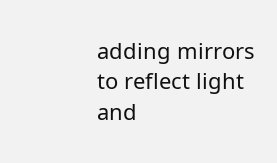adding mirrors to reflect light and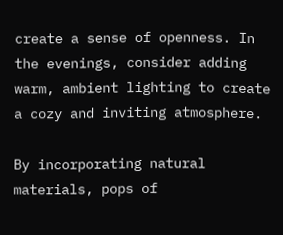create a sense of openness. In the evenings, consider adding warm, ambient lighting to create a cozy and inviting atmosphere.

By incorporating natural materials, pops of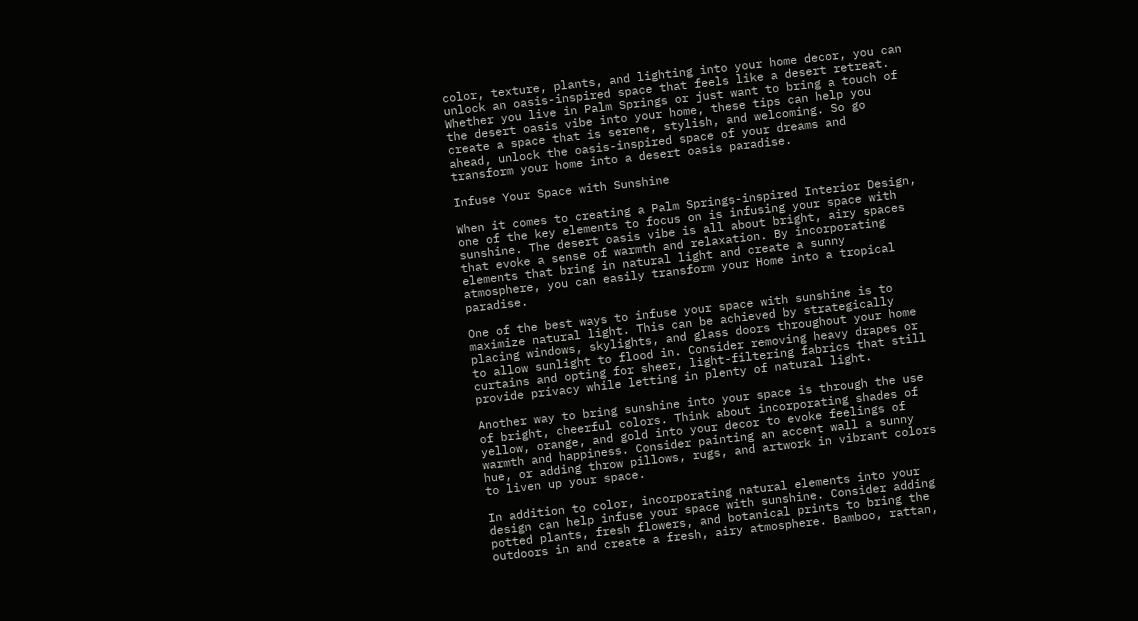color, texture, plants, and lighting into your home decor, you can unlock an oasis-inspired space that feels like a desert retreat. Whether you live in Palm Springs or just want to bring a touch of the desert oasis vibe into your home, these tips can help you create a space that is serene, stylish, and welcoming. So go ahead, unlock the oasis-inspired space of your dreams and transform your home into a desert oasis paradise.

Infuse Your Space with Sunshine

When it comes to creating a Palm Springs-inspired Interior Design, one of the key elements to focus on is infusing your space with sunshine. The desert oasis vibe is all about bright, airy spaces that evoke a sense of warmth and relaxation. By incorporating elements that bring in natural light and create a sunny atmosphere, you can easily transform your Home into a tropical paradise.

One of the best ways to infuse your space with sunshine is to maximize natural light. This can be achieved by strategically placing windows, skylights, and glass doors throughout your home to allow sunlight to flood in. Consider removing heavy drapes or curtains and opting for sheer, light-filtering fabrics that still provide privacy while letting in plenty of natural light.

Another way to bring sunshine into your space is through the use of bright, cheerful colors. Think about incorporating shades of yellow, orange, and gold into your decor to evoke feelings of warmth and happiness. Consider painting an accent wall a sunny hue, or adding throw pillows, rugs, and artwork in vibrant colors to liven up your space.

In addition to color, incorporating natural elements into your design can help infuse your space with sunshine. Consider adding potted plants, fresh flowers, and botanical prints to bring the outdoors in and create a fresh, airy atmosphere. Bamboo, rattan,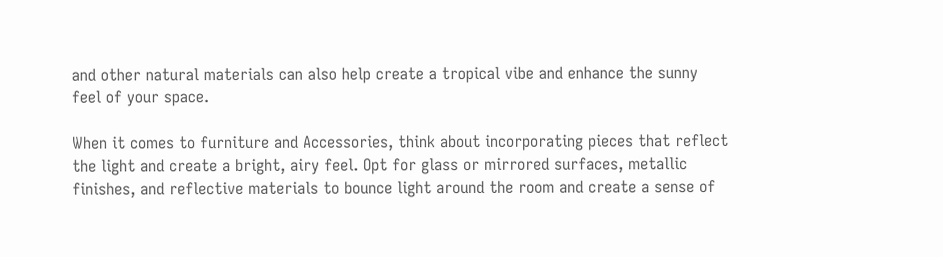and other natural materials can also help create a tropical vibe and enhance the sunny feel of your space.

When it comes to furniture and Accessories, think about incorporating pieces that reflect the light and create a bright, airy feel. Opt for glass or mirrored surfaces, metallic finishes, and reflective materials to bounce light around the room and create a sense of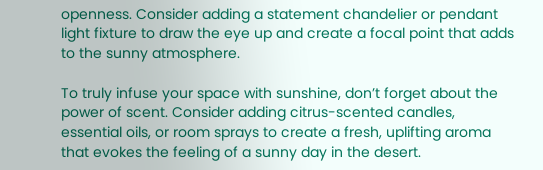openness. Consider adding a statement chandelier or pendant light fixture to draw the eye up and create a focal point that adds to the sunny atmosphere.

To truly infuse your space with sunshine, don’t forget about the power of scent. Consider adding citrus-scented candles, essential oils, or room sprays to create a fresh, uplifting aroma that evokes the feeling of a sunny day in the desert.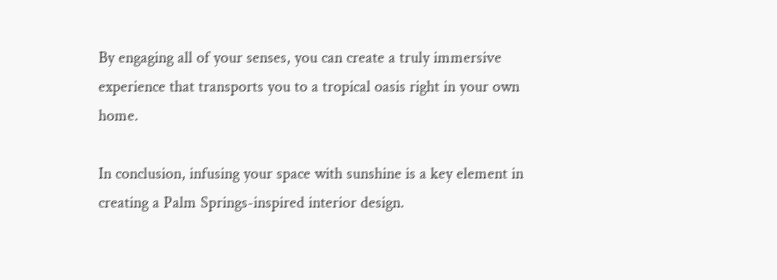By engaging all of your senses, you can create a truly immersive experience that transports you to a tropical oasis right in your own home.

In conclusion, infusing your space with sunshine is a key element in creating a Palm Springs-inspired interior design.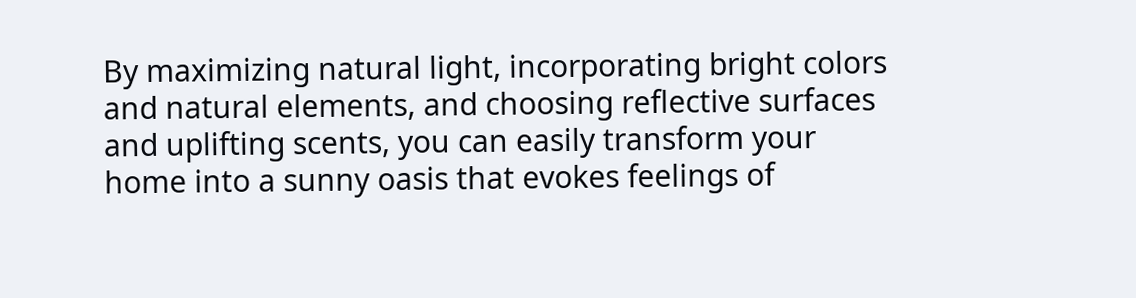By maximizing natural light, incorporating bright colors and natural elements, and choosing reflective surfaces and uplifting scents, you can easily transform your home into a sunny oasis that evokes feelings of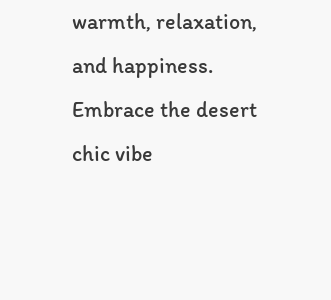warmth, relaxation, and happiness. Embrace the desert chic vibe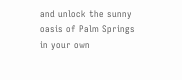and unlock the sunny oasis of Palm Springs in your own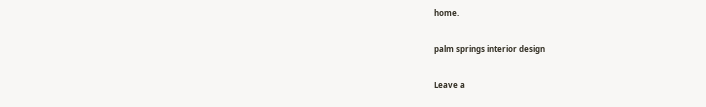home.

palm springs interior design

Leave a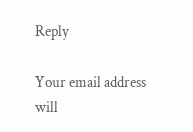Reply

Your email address will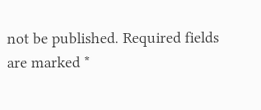not be published. Required fields are marked *